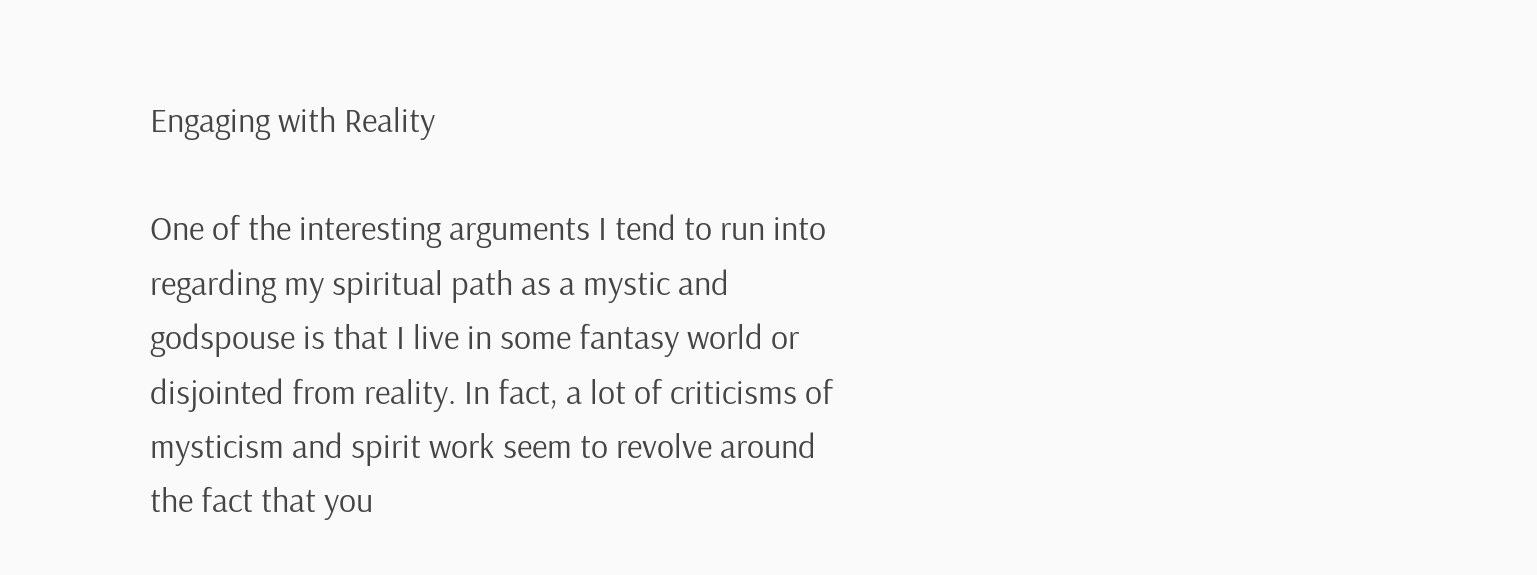Engaging with Reality

One of the interesting arguments I tend to run into regarding my spiritual path as a mystic and godspouse is that I live in some fantasy world or disjointed from reality. In fact, a lot of criticisms of mysticism and spirit work seem to revolve around the fact that you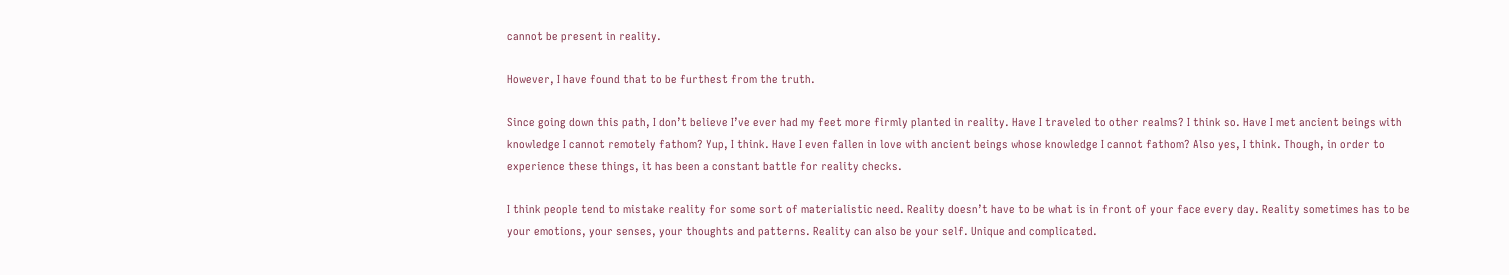cannot be present in reality.

However, I have found that to be furthest from the truth.

Since going down this path, I don’t believe I’ve ever had my feet more firmly planted in reality. Have I traveled to other realms? I think so. Have I met ancient beings with knowledge I cannot remotely fathom? Yup, I think. Have I even fallen in love with ancient beings whose knowledge I cannot fathom? Also yes, I think. Though, in order to experience these things, it has been a constant battle for reality checks.

I think people tend to mistake reality for some sort of materialistic need. Reality doesn’t have to be what is in front of your face every day. Reality sometimes has to be your emotions, your senses, your thoughts and patterns. Reality can also be your self. Unique and complicated.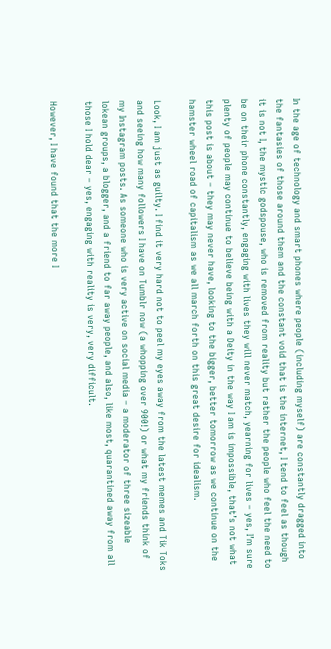In the age of technology and smart phones where people (including myself) are constantly dragged into the fantasies of those around them and the constant void that is the internet, I tend to feel as though it is not I, the mystic godspouse, who is removed from reality but rather the people who feel the need to be on their phone constantly, engaging with lives they will never match, yearning for lives – yes, I’m sure plenty of people may continue to believe being with a Deity in the way I am is impossible, that’s not what this post is about – they may never have, looking to the bigger, better tomorrow as we continue on the hamster wheel road of capitalism as we all march forth on this great desire for idealism.

Look, I am just as guilty. I find it very hard not to peel my eyes away from the latest memes and Tik Toks and seeing how many followers I have on Tumblr now (a whopping over 900!) or what my friends think of my Instagram posts. As someone who is very active on social media – a moderator of three sizeable lokean groups, a blogger, and a friend to far away people, and also, like most, quarantined away from all those I hold dear – yes, engaging with reality is very, very difficult.

However, I have found that the more I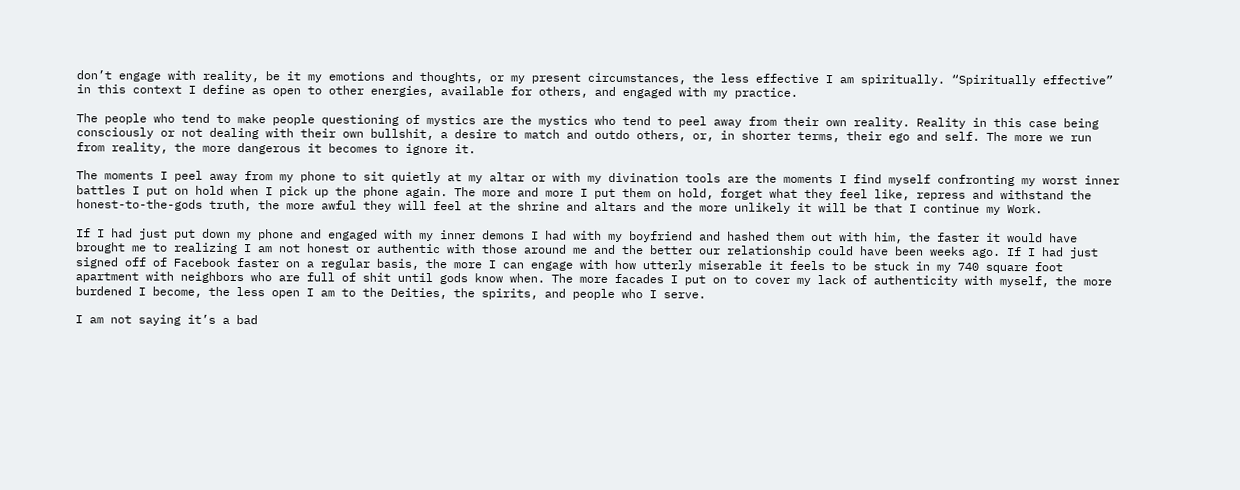don’t engage with reality, be it my emotions and thoughts, or my present circumstances, the less effective I am spiritually. “Spiritually effective” in this context I define as open to other energies, available for others, and engaged with my practice.

The people who tend to make people questioning of mystics are the mystics who tend to peel away from their own reality. Reality in this case being consciously or not dealing with their own bullshit, a desire to match and outdo others, or, in shorter terms, their ego and self. The more we run from reality, the more dangerous it becomes to ignore it.

The moments I peel away from my phone to sit quietly at my altar or with my divination tools are the moments I find myself confronting my worst inner battles I put on hold when I pick up the phone again. The more and more I put them on hold, forget what they feel like, repress and withstand the honest-to-the-gods truth, the more awful they will feel at the shrine and altars and the more unlikely it will be that I continue my Work.

If I had just put down my phone and engaged with my inner demons I had with my boyfriend and hashed them out with him, the faster it would have brought me to realizing I am not honest or authentic with those around me and the better our relationship could have been weeks ago. If I had just signed off of Facebook faster on a regular basis, the more I can engage with how utterly miserable it feels to be stuck in my 740 square foot apartment with neighbors who are full of shit until gods know when. The more facades I put on to cover my lack of authenticity with myself, the more burdened I become, the less open I am to the Deities, the spirits, and people who I serve.

I am not saying it’s a bad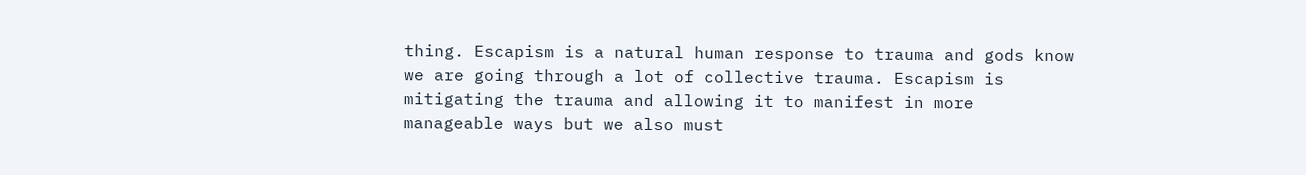thing. Escapism is a natural human response to trauma and gods know we are going through a lot of collective trauma. Escapism is mitigating the trauma and allowing it to manifest in more manageable ways but we also must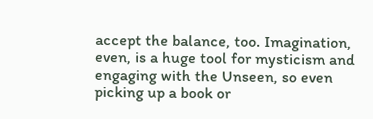accept the balance, too. Imagination, even, is a huge tool for mysticism and engaging with the Unseen, so even picking up a book or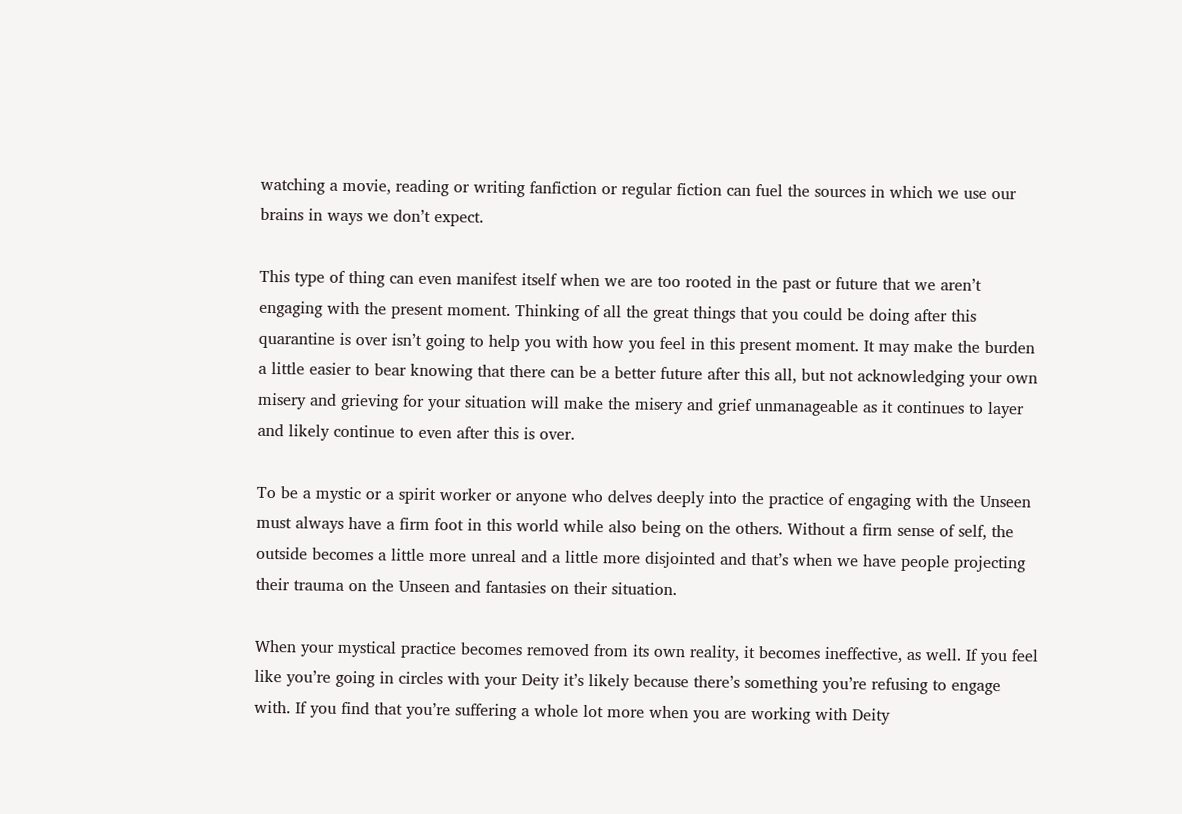watching a movie, reading or writing fanfiction or regular fiction can fuel the sources in which we use our brains in ways we don’t expect.

This type of thing can even manifest itself when we are too rooted in the past or future that we aren’t engaging with the present moment. Thinking of all the great things that you could be doing after this quarantine is over isn’t going to help you with how you feel in this present moment. It may make the burden a little easier to bear knowing that there can be a better future after this all, but not acknowledging your own misery and grieving for your situation will make the misery and grief unmanageable as it continues to layer and likely continue to even after this is over.

To be a mystic or a spirit worker or anyone who delves deeply into the practice of engaging with the Unseen must always have a firm foot in this world while also being on the others. Without a firm sense of self, the outside becomes a little more unreal and a little more disjointed and that’s when we have people projecting their trauma on the Unseen and fantasies on their situation.

When your mystical practice becomes removed from its own reality, it becomes ineffective, as well. If you feel like you’re going in circles with your Deity it’s likely because there’s something you’re refusing to engage with. If you find that you’re suffering a whole lot more when you are working with Deity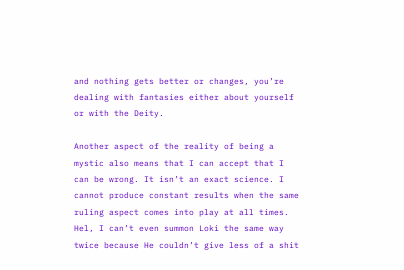and nothing gets better or changes, you’re dealing with fantasies either about yourself or with the Deity.

Another aspect of the reality of being a mystic also means that I can accept that I can be wrong. It isn’t an exact science. I cannot produce constant results when the same ruling aspect comes into play at all times. Hel, I can’t even summon Loki the same way twice because He couldn’t give less of a shit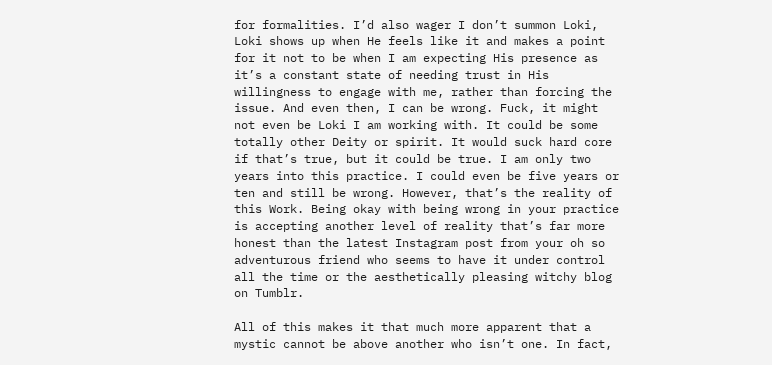for formalities. I’d also wager I don’t summon Loki, Loki shows up when He feels like it and makes a point for it not to be when I am expecting His presence as it’s a constant state of needing trust in His willingness to engage with me, rather than forcing the issue. And even then, I can be wrong. Fuck, it might not even be Loki I am working with. It could be some totally other Deity or spirit. It would suck hard core if that’s true, but it could be true. I am only two years into this practice. I could even be five years or ten and still be wrong. However, that’s the reality of this Work. Being okay with being wrong in your practice is accepting another level of reality that’s far more honest than the latest Instagram post from your oh so adventurous friend who seems to have it under control all the time or the aesthetically pleasing witchy blog on Tumblr.

All of this makes it that much more apparent that a mystic cannot be above another who isn’t one. In fact,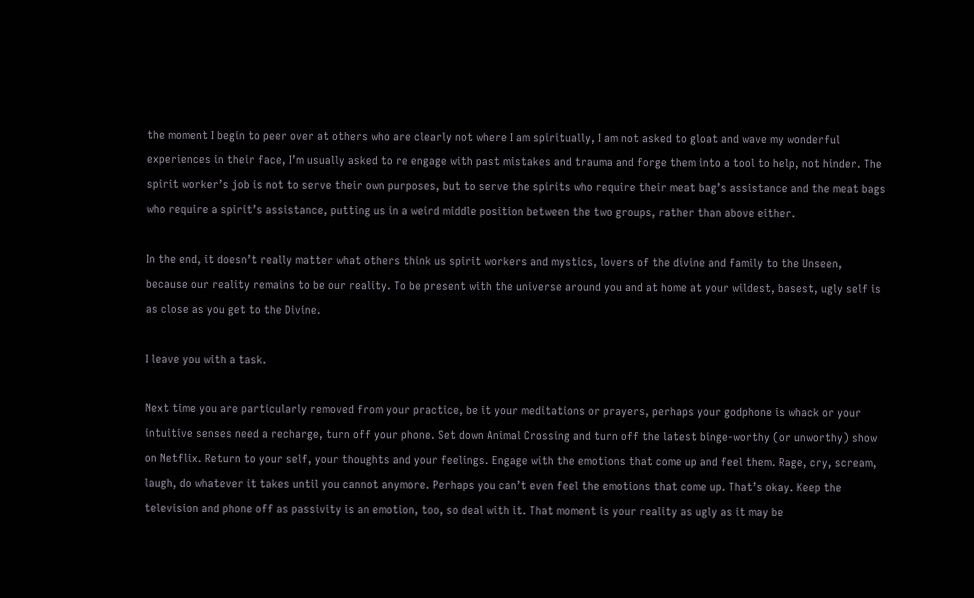the moment I begin to peer over at others who are clearly not where I am spiritually, I am not asked to gloat and wave my wonderful experiences in their face, I’m usually asked to re engage with past mistakes and trauma and forge them into a tool to help, not hinder. The spirit worker’s job is not to serve their own purposes, but to serve the spirits who require their meat bag’s assistance and the meat bags who require a spirit’s assistance, putting us in a weird middle position between the two groups, rather than above either.

In the end, it doesn’t really matter what others think us spirit workers and mystics, lovers of the divine and family to the Unseen, because our reality remains to be our reality. To be present with the universe around you and at home at your wildest, basest, ugly self is as close as you get to the Divine.

I leave you with a task.

Next time you are particularly removed from your practice, be it your meditations or prayers, perhaps your godphone is whack or your intuitive senses need a recharge, turn off your phone. Set down Animal Crossing and turn off the latest binge-worthy (or unworthy) show on Netflix. Return to your self, your thoughts and your feelings. Engage with the emotions that come up and feel them. Rage, cry, scream, laugh, do whatever it takes until you cannot anymore. Perhaps you can’t even feel the emotions that come up. That’s okay. Keep the television and phone off as passivity is an emotion, too, so deal with it. That moment is your reality as ugly as it may be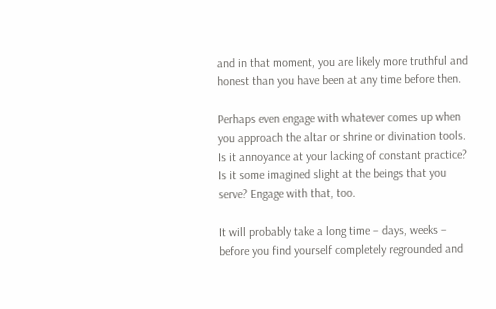and in that moment, you are likely more truthful and honest than you have been at any time before then.

Perhaps even engage with whatever comes up when you approach the altar or shrine or divination tools. Is it annoyance at your lacking of constant practice? Is it some imagined slight at the beings that you serve? Engage with that, too.

It will probably take a long time – days, weeks – before you find yourself completely regrounded and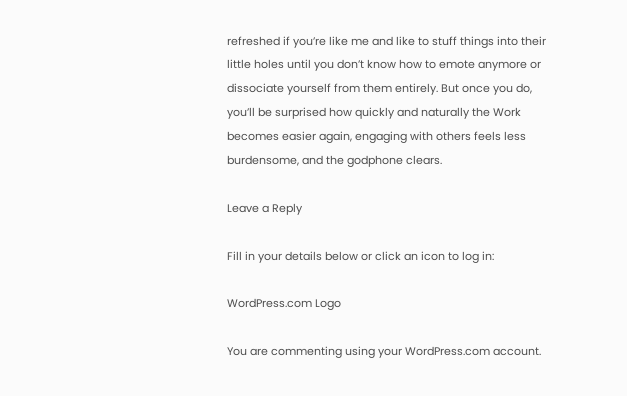refreshed if you’re like me and like to stuff things into their little holes until you don’t know how to emote anymore or dissociate yourself from them entirely. But once you do, you’ll be surprised how quickly and naturally the Work becomes easier again, engaging with others feels less burdensome, and the godphone clears.

Leave a Reply

Fill in your details below or click an icon to log in:

WordPress.com Logo

You are commenting using your WordPress.com account.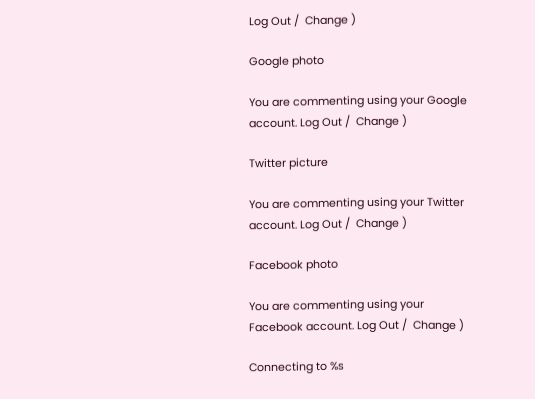Log Out /  Change )

Google photo

You are commenting using your Google account. Log Out /  Change )

Twitter picture

You are commenting using your Twitter account. Log Out /  Change )

Facebook photo

You are commenting using your Facebook account. Log Out /  Change )

Connecting to %s